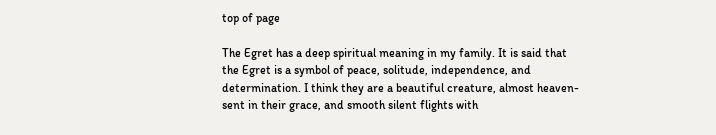top of page

The Egret has a deep spiritual meaning in my family. It is said that the Egret is a symbol of peace, solitude, independence, and determination. I think they are a beautiful creature, almost heaven-sent in their grace, and smooth silent flights with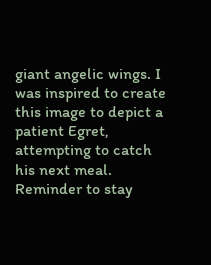giant angelic wings. I was inspired to create this image to depict a patient Egret, attempting to catch his next meal. Reminder to stay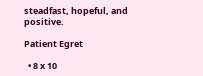steadfast, hopeful, and positive.

Patient Egret

  • 8 x 10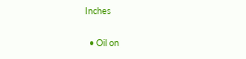Inches

  • Oil on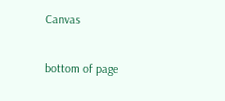Canvas

bottom of page